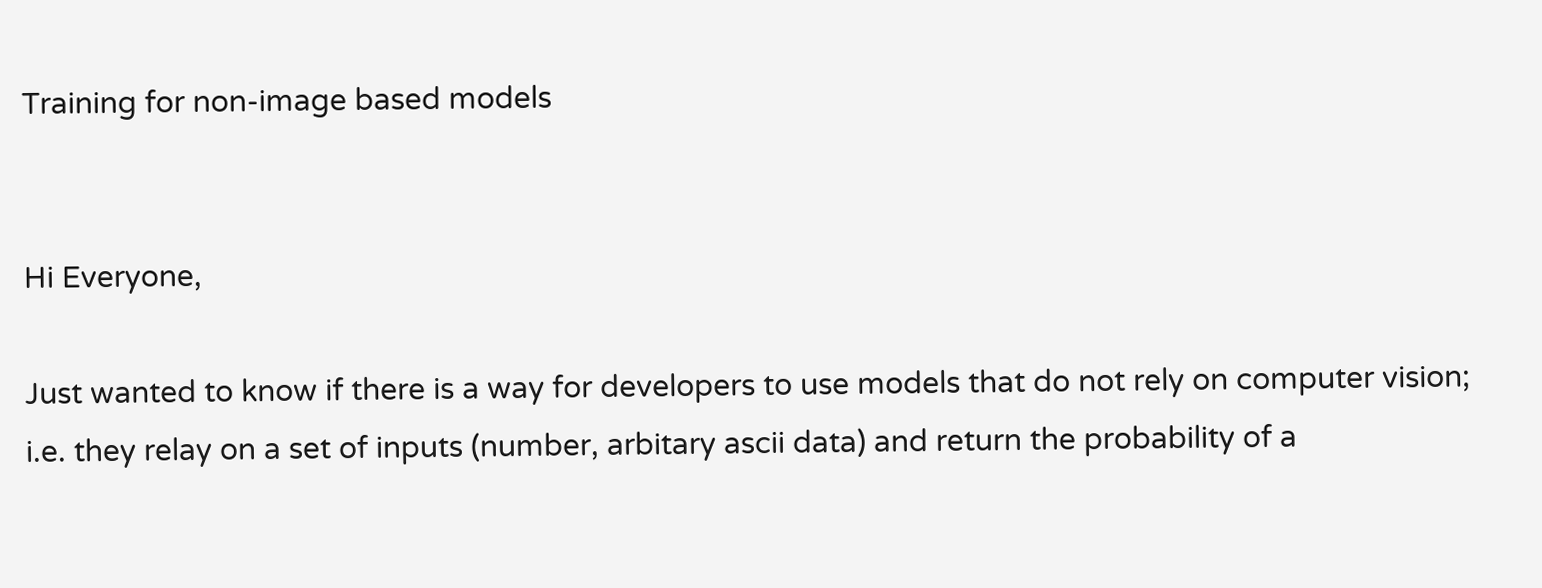Training for non-image based models


Hi Everyone,

Just wanted to know if there is a way for developers to use models that do not rely on computer vision; i.e. they relay on a set of inputs (number, arbitary ascii data) and return the probability of a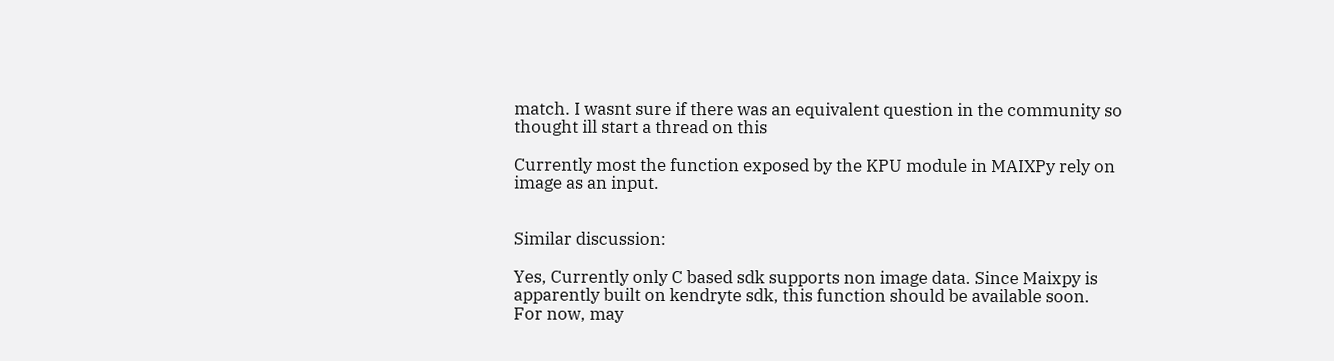match. I wasnt sure if there was an equivalent question in the community so thought ill start a thread on this

Currently most the function exposed by the KPU module in MAIXPy rely on image as an input.


Similar discussion:

Yes, Currently only C based sdk supports non image data. Since Maixpy is apparently built on kendryte sdk, this function should be available soon.
For now, may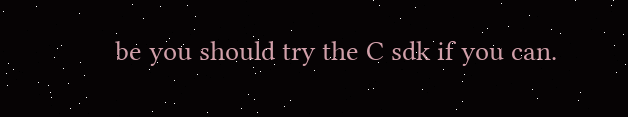be you should try the C sdk if you can.